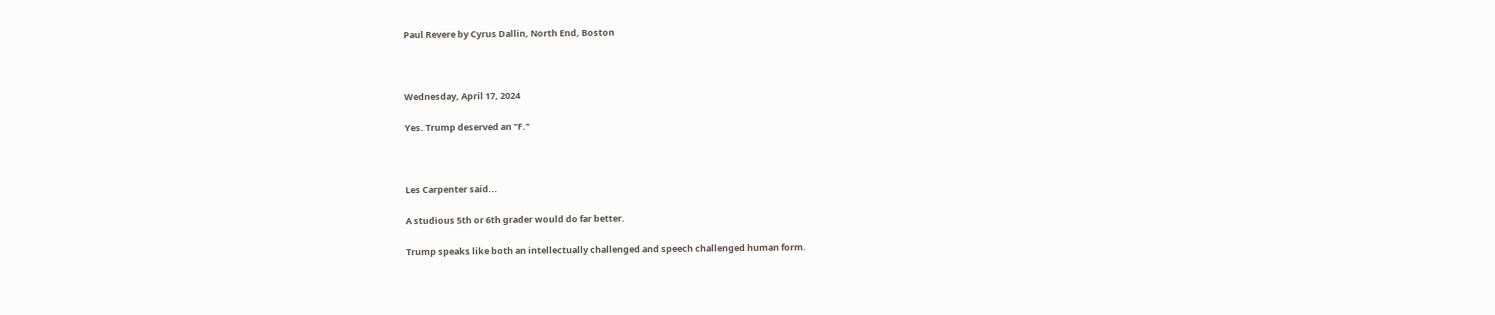Paul Revere by Cyrus Dallin, North End, Boston



Wednesday, April 17, 2024

Yes. Trump deserved an "F."



Les Carpenter said...

A studious 5th or 6th grader would do far better.

Trump speaks like both an intellectually challenged and speech challenged human form.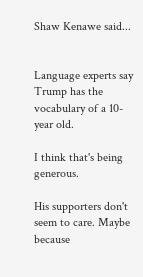Shaw Kenawe said...


Language experts say Trump has the vocabulary of a 10-year old.

I think that's being generous.

His supporters don't seem to care. Maybe because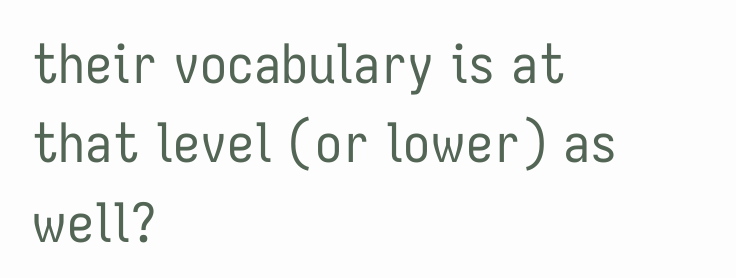their vocabulary is at that level (or lower) as well?